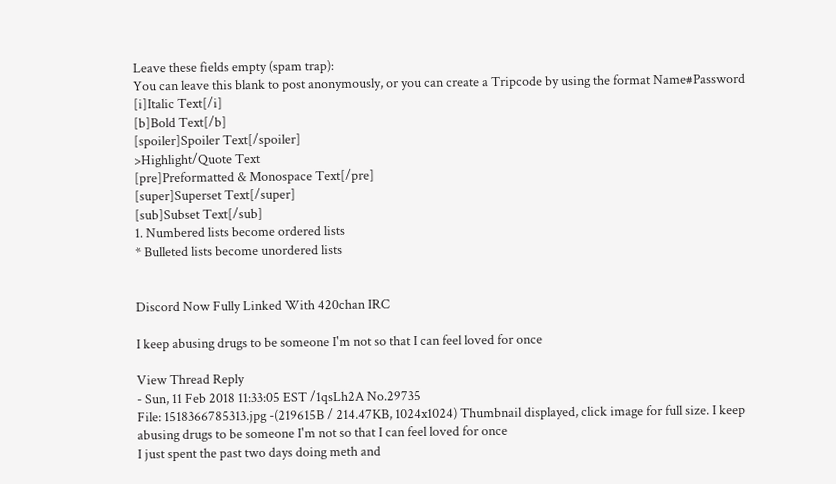Leave these fields empty (spam trap):
You can leave this blank to post anonymously, or you can create a Tripcode by using the format Name#Password
[i]Italic Text[/i]
[b]Bold Text[/b]
[spoiler]Spoiler Text[/spoiler]
>Highlight/Quote Text
[pre]Preformatted & Monospace Text[/pre]
[super]Superset Text[/super]
[sub]Subset Text[/sub]
1. Numbered lists become ordered lists
* Bulleted lists become unordered lists


Discord Now Fully Linked With 420chan IRC

I keep abusing drugs to be someone I'm not so that I can feel loved for once

View Thread Reply
- Sun, 11 Feb 2018 11:33:05 EST /1qsLh2A No.29735
File: 1518366785313.jpg -(219615B / 214.47KB, 1024x1024) Thumbnail displayed, click image for full size. I keep abusing drugs to be someone I'm not so that I can feel loved for once
I just spent the past two days doing meth and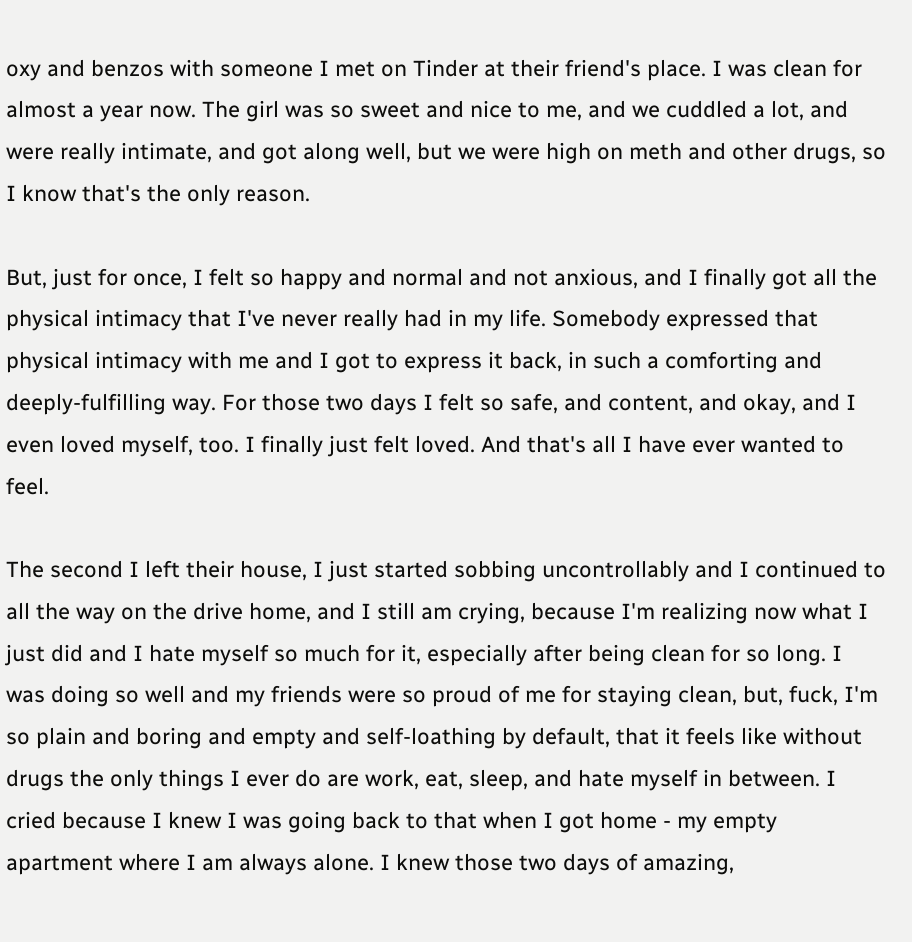oxy and benzos with someone I met on Tinder at their friend's place. I was clean for almost a year now. The girl was so sweet and nice to me, and we cuddled a lot, and were really intimate, and got along well, but we were high on meth and other drugs, so I know that's the only reason.

But, just for once, I felt so happy and normal and not anxious, and I finally got all the physical intimacy that I've never really had in my life. Somebody expressed that physical intimacy with me and I got to express it back, in such a comforting and deeply-fulfilling way. For those two days I felt so safe, and content, and okay, and I even loved myself, too. I finally just felt loved. And that's all I have ever wanted to feel.

The second I left their house, I just started sobbing uncontrollably and I continued to all the way on the drive home, and I still am crying, because I'm realizing now what I just did and I hate myself so much for it, especially after being clean for so long. I was doing so well and my friends were so proud of me for staying clean, but, fuck, I'm so plain and boring and empty and self-loathing by default, that it feels like without drugs the only things I ever do are work, eat, sleep, and hate myself in between. I cried because I knew I was going back to that when I got home - my empty apartment where I am always alone. I knew those two days of amazing,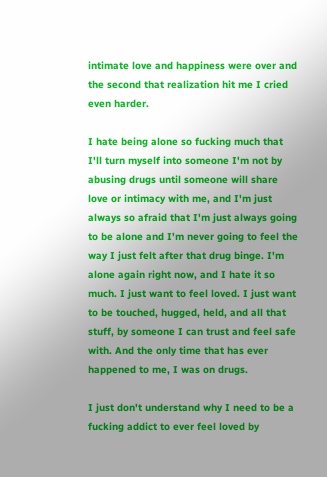intimate love and happiness were over and the second that realization hit me I cried even harder.

I hate being alone so fucking much that I'll turn myself into someone I'm not by abusing drugs until someone will share love or intimacy with me, and I'm just always so afraid that I'm just always going to be alone and I'm never going to feel the way I just felt after that drug binge. I'm alone again right now, and I hate it so much. I just want to feel loved. I just want to be touched, hugged, held, and all that stuff, by someone I can trust and feel safe with. And the only time that has ever happened to me, I was on drugs.

I just don't understand why I need to be a fucking addict to ever feel loved by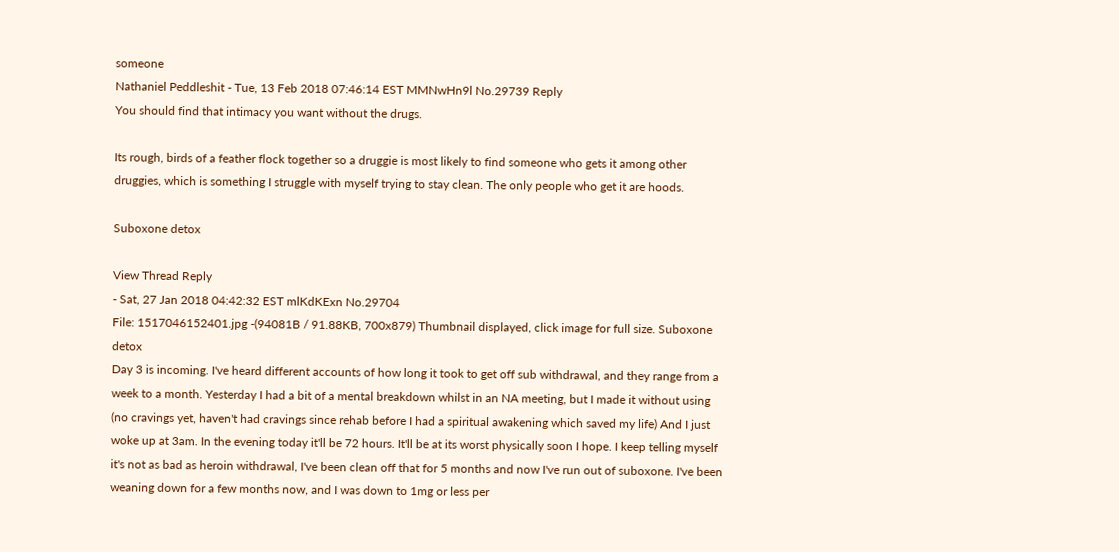someone
Nathaniel Peddleshit - Tue, 13 Feb 2018 07:46:14 EST MMNwHn9l No.29739 Reply
You should find that intimacy you want without the drugs.

Its rough, birds of a feather flock together so a druggie is most likely to find someone who gets it among other druggies, which is something I struggle with myself trying to stay clean. The only people who get it are hoods.

Suboxone detox

View Thread Reply
- Sat, 27 Jan 2018 04:42:32 EST mlKdKExn No.29704
File: 1517046152401.jpg -(94081B / 91.88KB, 700x879) Thumbnail displayed, click image for full size. Suboxone detox
Day 3 is incoming. I've heard different accounts of how long it took to get off sub withdrawal, and they range from a week to a month. Yesterday I had a bit of a mental breakdown whilst in an NA meeting, but I made it without using (no cravings yet, haven't had cravings since rehab before I had a spiritual awakening which saved my life) And I just woke up at 3am. In the evening today it'll be 72 hours. It'll be at its worst physically soon I hope. I keep telling myself it's not as bad as heroin withdrawal, I've been clean off that for 5 months and now I've run out of suboxone. I've been weaning down for a few months now, and I was down to 1mg or less per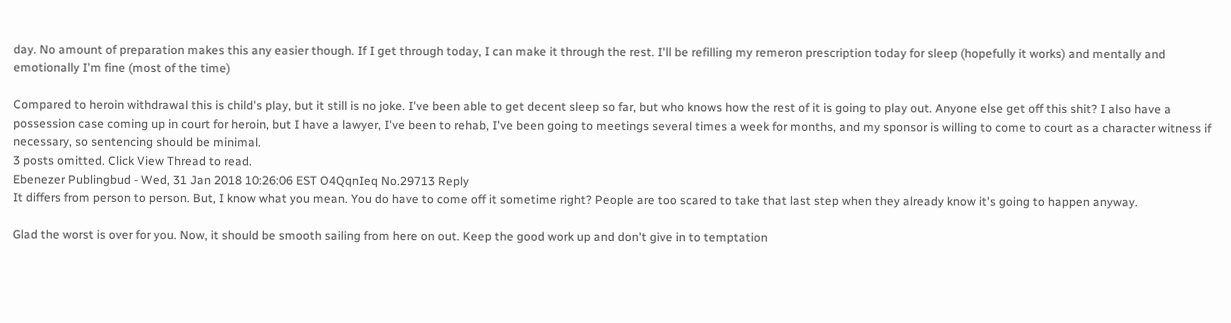day. No amount of preparation makes this any easier though. If I get through today, I can make it through the rest. I'll be refilling my remeron prescription today for sleep (hopefully it works) and mentally and emotionally I'm fine (most of the time)

Compared to heroin withdrawal this is child's play, but it still is no joke. I've been able to get decent sleep so far, but who knows how the rest of it is going to play out. Anyone else get off this shit? I also have a possession case coming up in court for heroin, but I have a lawyer, I've been to rehab, I've been going to meetings several times a week for months, and my sponsor is willing to come to court as a character witness if necessary, so sentencing should be minimal.
3 posts omitted. Click View Thread to read.
Ebenezer Publingbud - Wed, 31 Jan 2018 10:26:06 EST O4QqnIeq No.29713 Reply
It differs from person to person. But, I know what you mean. You do have to come off it sometime right? People are too scared to take that last step when they already know it's going to happen anyway.

Glad the worst is over for you. Now, it should be smooth sailing from here on out. Keep the good work up and don't give in to temptation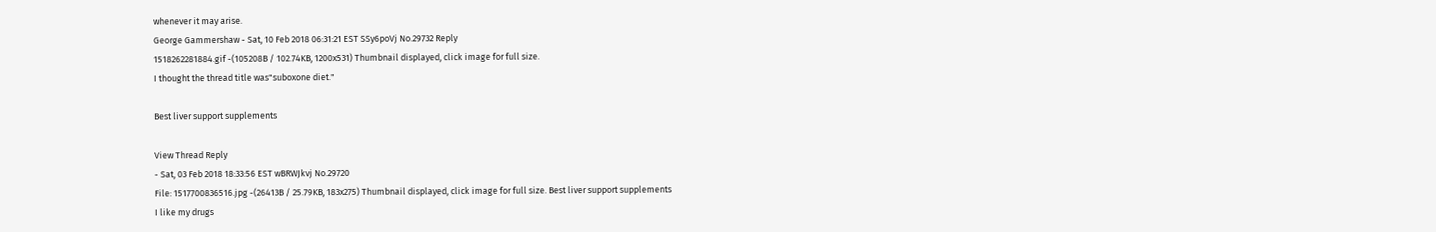whenever it may arise.
George Gammershaw - Sat, 10 Feb 2018 06:31:21 EST SSy6poVj No.29732 Reply
1518262281884.gif -(105208B / 102.74KB, 1200x531) Thumbnail displayed, click image for full size.
I thought the thread title was"suboxone diet."

Best liver support supplements

View Thread Reply
- Sat, 03 Feb 2018 18:33:56 EST wBRWJkvj No.29720
File: 1517700836516.jpg -(26413B / 25.79KB, 183x275) Thumbnail displayed, click image for full size. Best liver support supplements
I like my drugs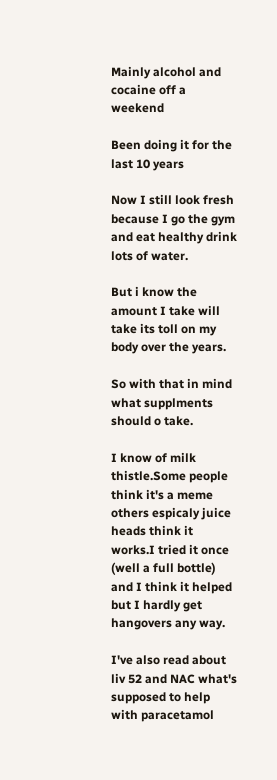Mainly alcohol and cocaine off a weekend

Been doing it for the last 10 years

Now I still look fresh because I go the gym and eat healthy drink lots of water.

But i know the amount I take will take its toll on my body over the years.

So with that in mind what supplments should o take.

I know of milk thistle.Some people think it's a meme others espicaly juice heads think it works.I tried it once (well a full bottle) and I think it helped but I hardly get hangovers any way.

I've also read about liv 52 and NAC what's supposed to help with paracetamol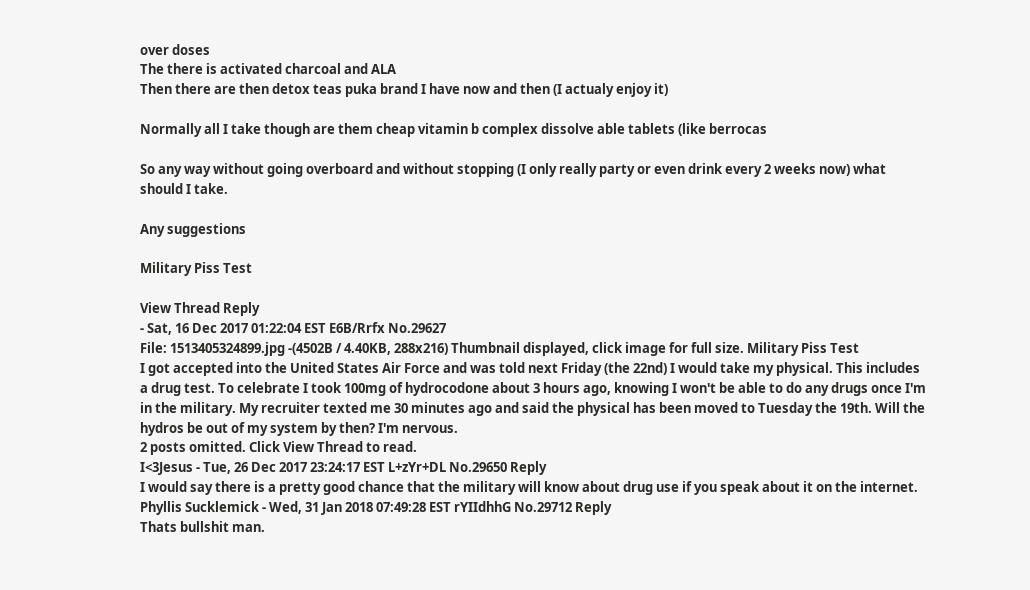over doses
The there is activated charcoal and ALA
Then there are then detox teas puka brand I have now and then (I actualy enjoy it)

Normally all I take though are them cheap vitamin b complex dissolve able tablets (like berrocas

So any way without going overboard and without stopping (I only really party or even drink every 2 weeks now) what should I take.

Any suggestions

Military Piss Test

View Thread Reply
- Sat, 16 Dec 2017 01:22:04 EST E6B/Rrfx No.29627
File: 1513405324899.jpg -(4502B / 4.40KB, 288x216) Thumbnail displayed, click image for full size. Military Piss Test
I got accepted into the United States Air Force and was told next Friday (the 22nd) I would take my physical. This includes a drug test. To celebrate I took 100mg of hydrocodone about 3 hours ago, knowing I won't be able to do any drugs once I'm in the military. My recruiter texted me 30 minutes ago and said the physical has been moved to Tuesday the 19th. Will the hydros be out of my system by then? I'm nervous.
2 posts omitted. Click View Thread to read.
I<3Jesus - Tue, 26 Dec 2017 23:24:17 EST L+zYr+DL No.29650 Reply
I would say there is a pretty good chance that the military will know about drug use if you speak about it on the internet.
Phyllis Sucklemick - Wed, 31 Jan 2018 07:49:28 EST rYIIdhhG No.29712 Reply
Thats bullshit man.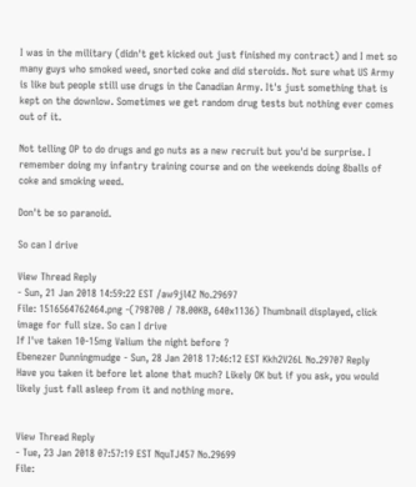I was in the military (didn't get kicked out just finished my contract) and I met so many guys who smoked weed, snorted coke and did steroids. Not sure what US Army is like but people still use drugs in the Canadian Army. It's just something that is kept on the downlow. Sometimes we get random drug tests but nothing ever comes out of it.

Not telling OP to do drugs and go nuts as a new recruit but you'd be surprise. I remember doing my infantry training course and on the weekends doing 8balls of coke and smoking weed.

Don't be so paranoid.

So can I drive

View Thread Reply
- Sun, 21 Jan 2018 14:59:22 EST /aw9jl4Z No.29697
File: 1516564762464.png -(79870B / 78.00KB, 640x1136) Thumbnail displayed, click image for full size. So can I drive
If I've taken 10-15mg Valium the night before ?
Ebenezer Dunningmudge - Sun, 28 Jan 2018 17:46:12 EST Kkh2V26L No.29707 Reply
Have you taken it before let alone that much? Likely OK but if you ask, you would likely just fall asleep from it and nothing more.


View Thread Reply
- Tue, 23 Jan 2018 07:57:19 EST NquTJ457 No.29699
File: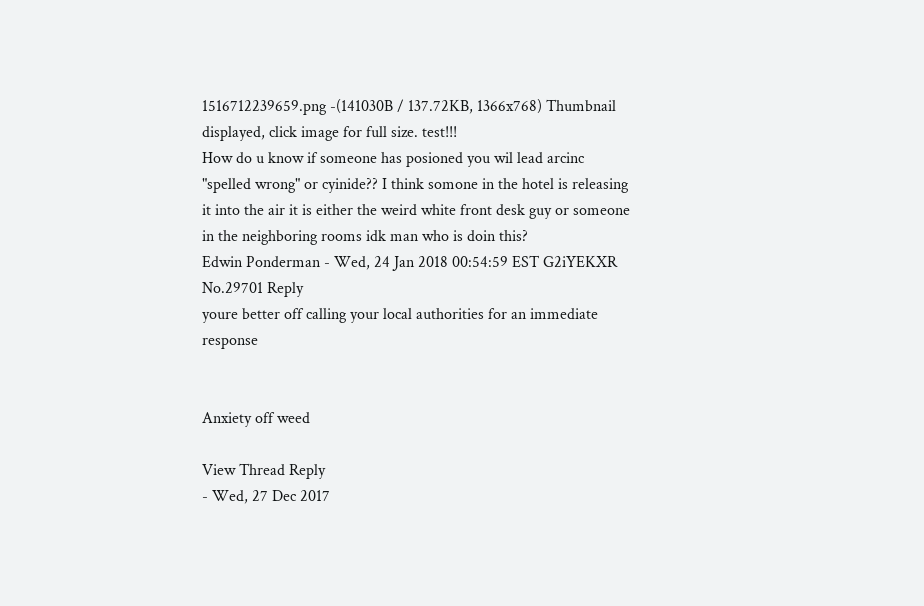1516712239659.png -(141030B / 137.72KB, 1366x768) Thumbnail displayed, click image for full size. test!!!
How do u know if someone has posioned you wil lead arcinc "spelled wrong" or cyinide?? I think somone in the hotel is releasing it into the air it is either the weird white front desk guy or someone in the neighboring rooms idk man who is doin this?
Edwin Ponderman - Wed, 24 Jan 2018 00:54:59 EST G2iYEKXR No.29701 Reply
youre better off calling your local authorities for an immediate response


Anxiety off weed

View Thread Reply
- Wed, 27 Dec 2017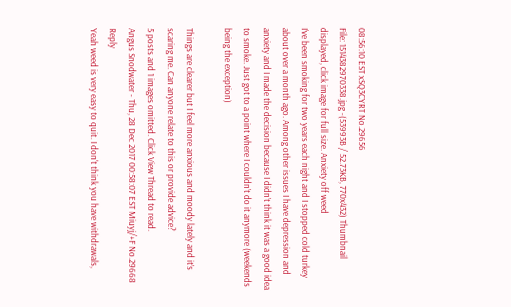08:56:10 EST xSQ3CYRT No.29656
File: 1514382970338.jpg -(53993B / 52.73KB, 770x432) Thumbnail displayed, click image for full size. Anxiety off weed
I’ve been smoking for two years each night and I stopped cold turkey about over a month ago. Among other issues I have depression and anxiety and I made the decision because I didn’t think it was a good idea to smoke. Just got to a point where I couldn’t do it anymore (weekends being the exception)

Things are clearer but I feel more anxious and moody lately and it’s scaring me. Can anyone relate to this or provide advice?
5 posts and 1 images omitted. Click View Thread to read.
Angus Snodwater - Thu, 28 Dec 2017 00:58:07 EST Miuyj/+F No.29668 Reply
Yeah weed is very easy to quit. I don't think you have withdrawals,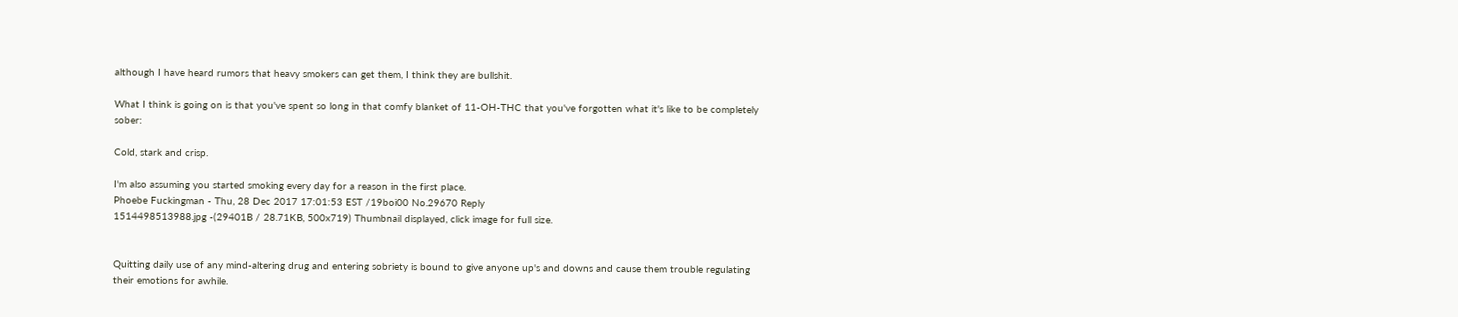although I have heard rumors that heavy smokers can get them, I think they are bullshit.

What I think is going on is that you've spent so long in that comfy blanket of 11-OH-THC that you've forgotten what it's like to be completely sober:

Cold, stark and crisp.

I'm also assuming you started smoking every day for a reason in the first place.
Phoebe Fuckingman - Thu, 28 Dec 2017 17:01:53 EST /19boi00 No.29670 Reply
1514498513988.jpg -(29401B / 28.71KB, 500x719) Thumbnail displayed, click image for full size.


Quitting daily use of any mind-altering drug and entering sobriety is bound to give anyone up's and downs and cause them trouble regulating their emotions for awhile.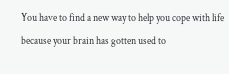You have to find a new way to help you cope with life because your brain has gotten used to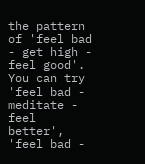the pattern of 'feel bad - get high - feel good'. You can try 'feel bad - meditate - feel better', 'feel bad -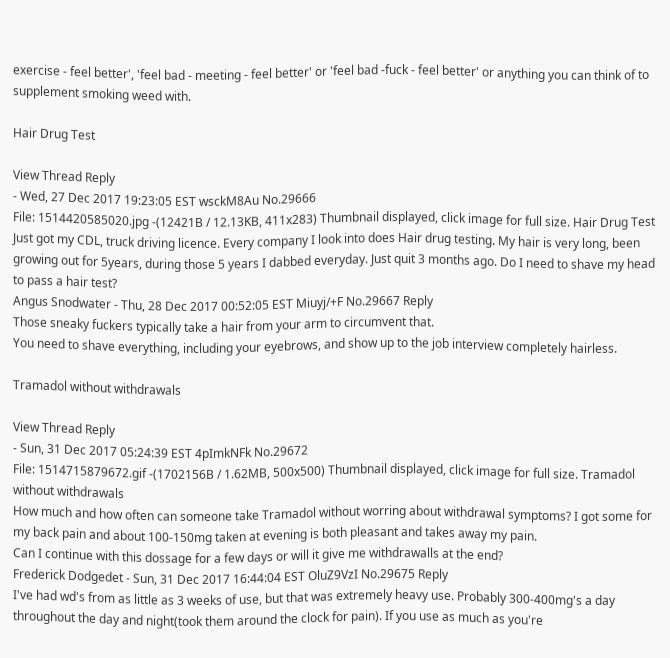exercise - feel better', 'feel bad - meeting - feel better' or 'feel bad -fuck - feel better' or anything you can think of to supplement smoking weed with.

Hair Drug Test

View Thread Reply
- Wed, 27 Dec 2017 19:23:05 EST wsckM8Au No.29666
File: 1514420585020.jpg -(12421B / 12.13KB, 411x283) Thumbnail displayed, click image for full size. Hair Drug Test
Just got my CDL, truck driving licence. Every company I look into does Hair drug testing. My hair is very long, been growing out for 5years, during those 5 years I dabbed everyday. Just quit 3 months ago. Do I need to shave my head to pass a hair test?
Angus Snodwater - Thu, 28 Dec 2017 00:52:05 EST Miuyj/+F No.29667 Reply
Those sneaky fuckers typically take a hair from your arm to circumvent that.
You need to shave everything, including your eyebrows, and show up to the job interview completely hairless.

Tramadol without withdrawals

View Thread Reply
- Sun, 31 Dec 2017 05:24:39 EST 4pImkNFk No.29672
File: 1514715879672.gif -(1702156B / 1.62MB, 500x500) Thumbnail displayed, click image for full size. Tramadol without withdrawals
How much and how often can someone take Tramadol without worring about withdrawal symptoms? I got some for my back pain and about 100-150mg taken at evening is both pleasant and takes away my pain.
Can I continue with this dossage for a few days or will it give me withdrawalls at the end?
Frederick Dodgedet - Sun, 31 Dec 2017 16:44:04 EST OluZ9VzI No.29675 Reply
I've had wd's from as little as 3 weeks of use, but that was extremely heavy use. Probably 300-400mg's a day throughout the day and night(took them around the clock for pain). If you use as much as you're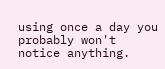using once a day you probably won't notice anything.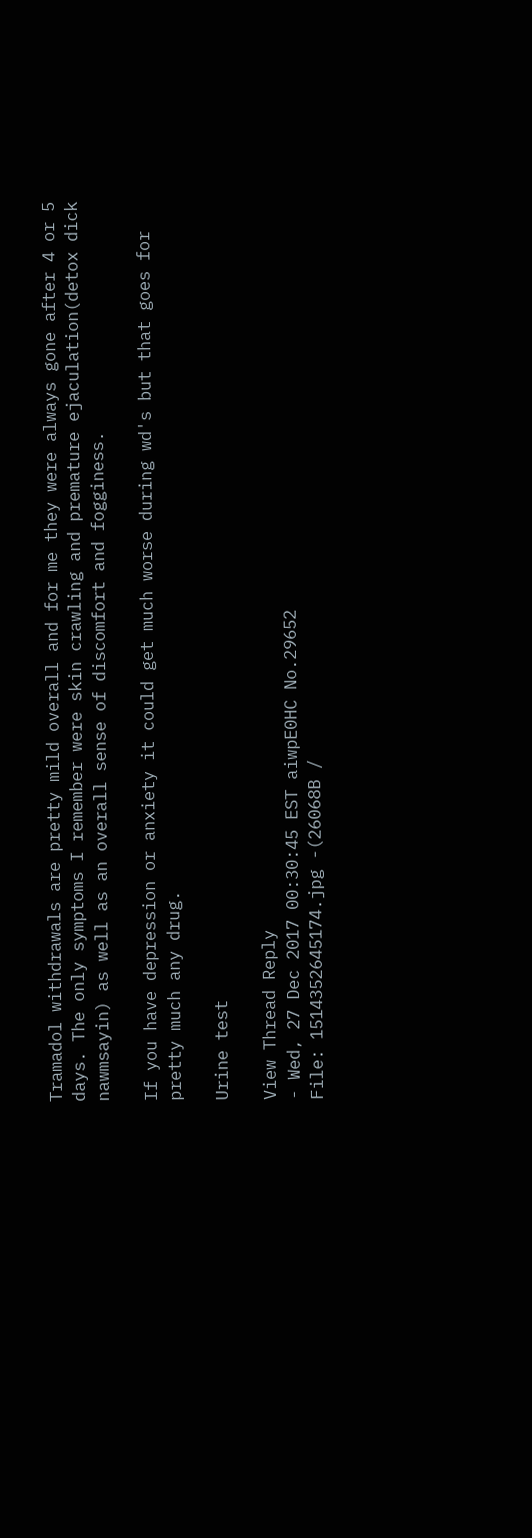Tramadol withdrawals are pretty mild overall and for me they were always gone after 4 or 5 days. The only symptoms I remember were skin crawling and premature ejaculation(detox dick nawmsayin) as well as an overall sense of discomfort and fogginess.

If you have depression or anxiety it could get much worse during wd's but that goes for pretty much any drug.

Urine test

View Thread Reply
- Wed, 27 Dec 2017 00:30:45 EST aiwpE0HC No.29652
File: 1514352645174.jpg -(26068B /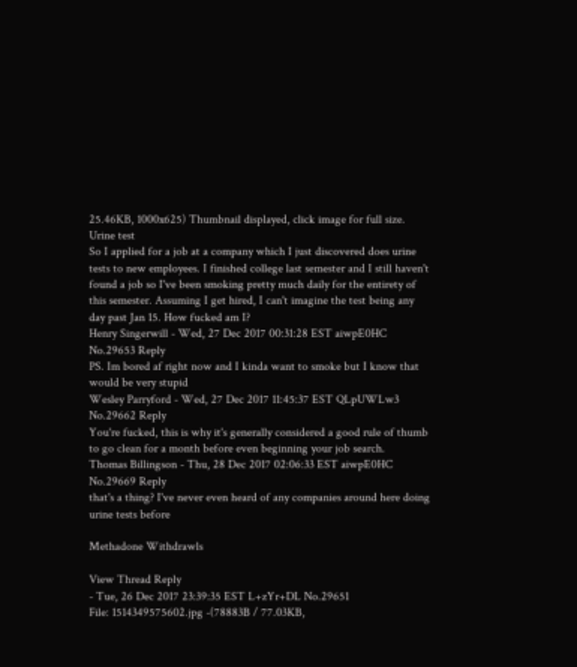25.46KB, 1000x625) Thumbnail displayed, click image for full size. Urine test
So I applied for a job at a company which I just discovered does urine tests to new employees. I finished college last semester and I still haven't found a job so I've been smoking pretty much daily for the entirety of this semester. Assuming I get hired, I can't imagine the test being any day past Jan 15. How fucked am I?
Henry Singerwill - Wed, 27 Dec 2017 00:31:28 EST aiwpE0HC No.29653 Reply
PS. Im bored af right now and I kinda want to smoke but I know that would be very stupid
Wesley Parryford - Wed, 27 Dec 2017 11:45:37 EST QLpUWLw3 No.29662 Reply
You're fucked, this is why it's generally considered a good rule of thumb to go clean for a month before even beginning your job search.
Thomas Billingson - Thu, 28 Dec 2017 02:06:33 EST aiwpE0HC No.29669 Reply
that's a thing? I've never even heard of any companies around here doing urine tests before

Methadone Withdrawls

View Thread Reply
- Tue, 26 Dec 2017 23:39:35 EST L+zYr+DL No.29651
File: 1514349575602.jpg -(78883B / 77.03KB,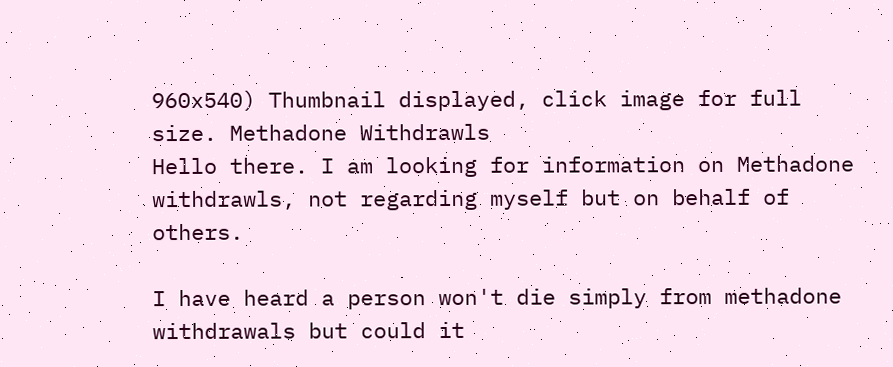960x540) Thumbnail displayed, click image for full size. Methadone Withdrawls
Hello there. I am looking for information on Methadone withdrawls, not regarding myself but on behalf of others.

I have heard a person won't die simply from methadone withdrawals but could it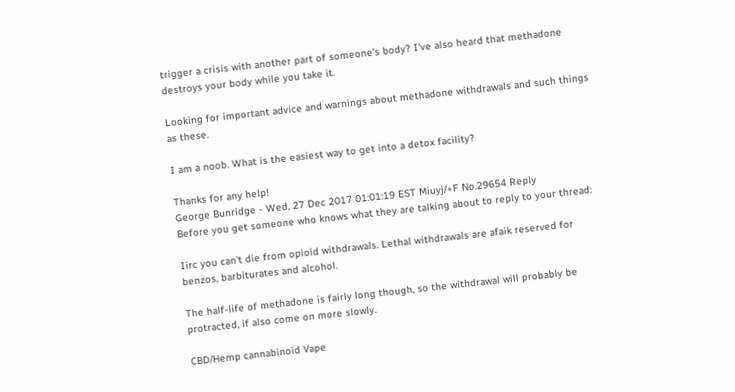trigger a crisis with another part of someone's body? I've also heard that methadone destroys your body while you take it.

Looking for important advice and warnings about methadone withdrawals and such things as these.

I am a noob. What is the easiest way to get into a detox facility?

Thanks for any help!
George Bunridge - Wed, 27 Dec 2017 01:01:19 EST Miuyj/+F No.29654 Reply
Before you get someone who knows what they are talking about to reply to your thread:

Iirc you can't die from opioid withdrawals. Lethal withdrawals are afaik reserved for benzos, barbiturates and alcohol.

The half-life of methadone is fairly long though, so the withdrawal will probably be protracted, if also come on more slowly.

CBD/Hemp cannabinoid Vape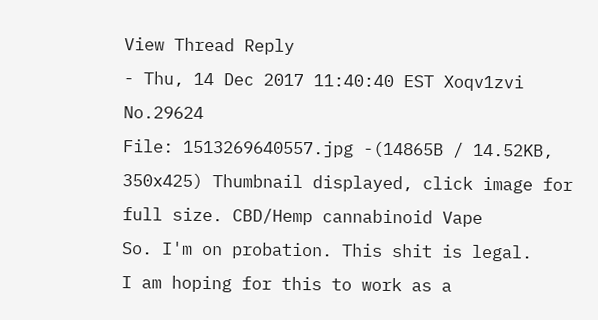View Thread Reply
- Thu, 14 Dec 2017 11:40:40 EST Xoqv1zvi No.29624
File: 1513269640557.jpg -(14865B / 14.52KB, 350x425) Thumbnail displayed, click image for full size. CBD/Hemp cannabinoid Vape
So. I'm on probation. This shit is legal.
I am hoping for this to work as a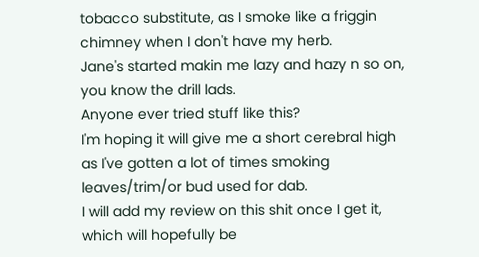tobacco substitute, as I smoke like a friggin chimney when I don't have my herb.
Jane's started makin me lazy and hazy n so on, you know the drill lads.
Anyone ever tried stuff like this?
I'm hoping it will give me a short cerebral high as I've gotten a lot of times smoking leaves/trim/or bud used for dab.
I will add my review on this shit once I get it, which will hopefully be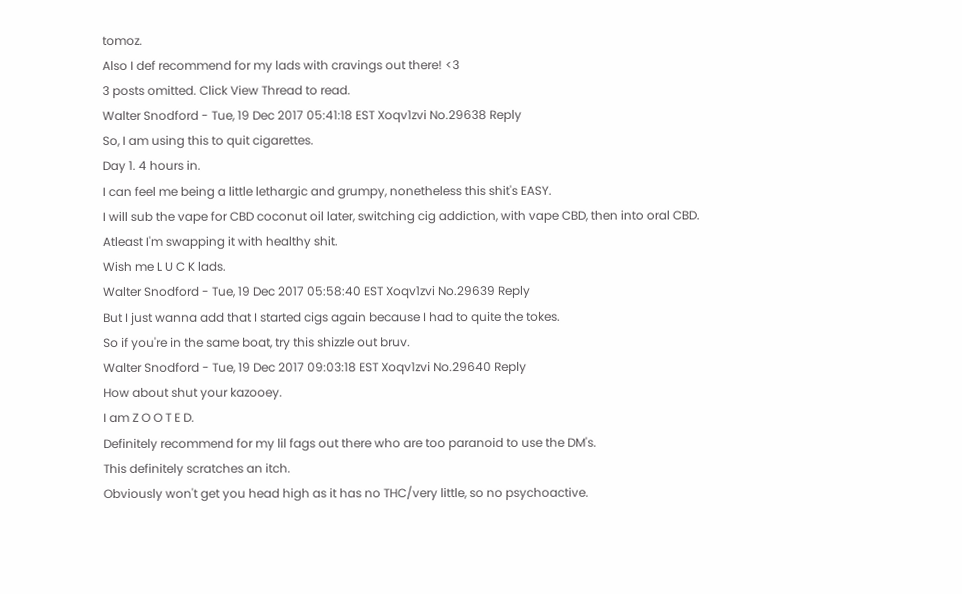tomoz.
Also I def recommend for my lads with cravings out there! <3
3 posts omitted. Click View Thread to read.
Walter Snodford - Tue, 19 Dec 2017 05:41:18 EST Xoqv1zvi No.29638 Reply
So, I am using this to quit cigarettes.
Day 1. 4 hours in.
I can feel me being a little lethargic and grumpy, nonetheless this shit's EASY.
I will sub the vape for CBD coconut oil later, switching cig addiction, with vape CBD, then into oral CBD.
Atleast I'm swapping it with healthy shit.
Wish me L U C K lads.
Walter Snodford - Tue, 19 Dec 2017 05:58:40 EST Xoqv1zvi No.29639 Reply
But I just wanna add that I started cigs again because I had to quite the tokes.
So if you're in the same boat, try this shizzle out bruv.
Walter Snodford - Tue, 19 Dec 2017 09:03:18 EST Xoqv1zvi No.29640 Reply
How about shut your kazooey.
I am Z O O T E D.
Definitely recommend for my lil fags out there who are too paranoid to use the DM's.
This definitely scratches an itch.
Obviously won't get you head high as it has no THC/very little, so no psychoactive.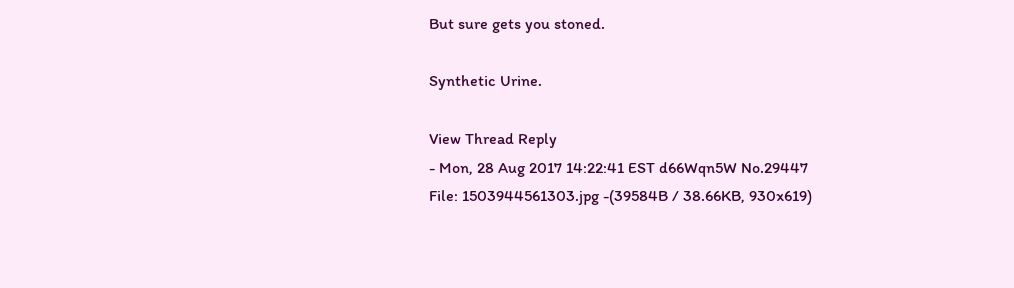But sure gets you stoned.

Synthetic Urine.

View Thread Reply
- Mon, 28 Aug 2017 14:22:41 EST d66Wqn5W No.29447
File: 1503944561303.jpg -(39584B / 38.66KB, 930x619)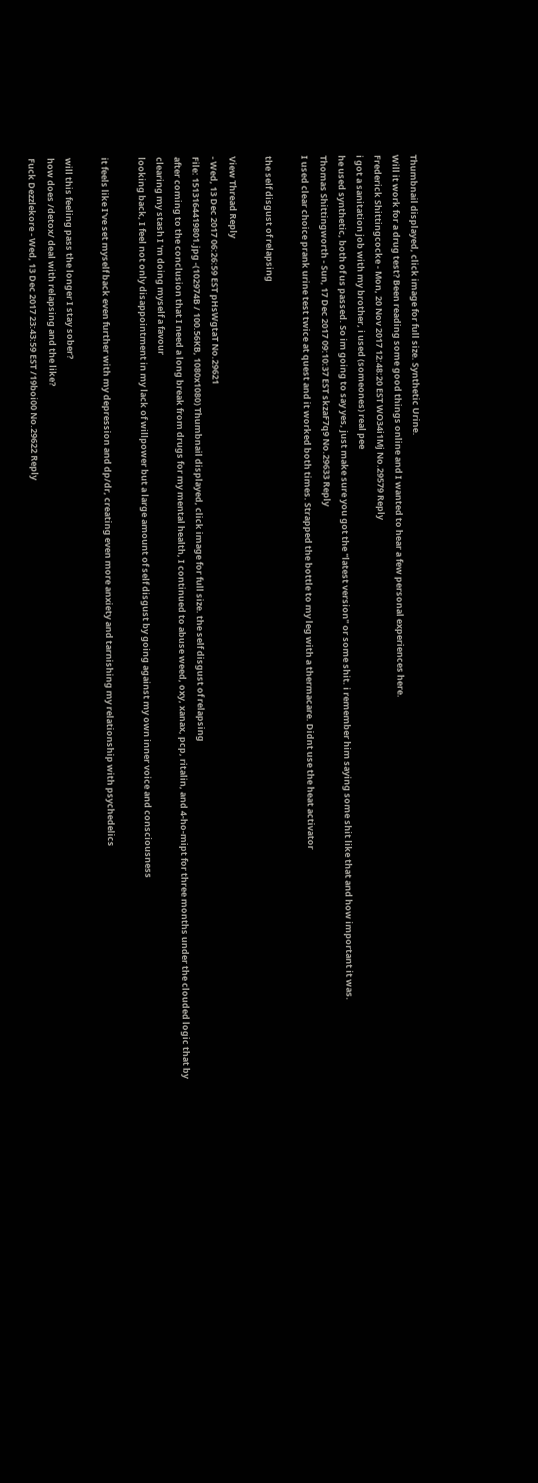Thumbnail displayed, click image for full size. Synthetic Urine.
Will it work for a drug test? Been reading some good things online and I wanted to hear a few personal experiences here.
Frederick Shittingcocke - Mon, 20 Nov 2017 12:48:20 EST WO34i1Mj No.29579 Reply
i got a sanitation job with my brother, i used (someones) real pee
he used synthetic, both of us passed. So im going to say yes, just make sure you got the "latest version" or some shit. i remember him saying some shit like that and how important it was.
Thomas Shittingworth - Sun, 17 Dec 2017 09:10:37 EST skzaF7q9 No.29633 Reply
I used clear choice prank urine test twice at quest and it worked both times. Strapped the bottle to my leg with a thermacare. Didnt use the heat activator

the self disgust of relapsing

View Thread Reply
- Wed, 13 Dec 2017 06:26:59 EST pHsWgtaT No.29621
File: 1513164419801.jpg -(102974B / 100.56KB, 1080x1080) Thumbnail displayed, click image for full size. the self disgust of relapsing
after coming to the conclusion that I need a long break from drugs for my mental health, I continued to abuse weed, oxy, xanax, pcp, ritalin, and 4-ho-mipt for three months under the clouded logic that by clearing my stash I 'm doing myself a favour
looking back, I feel not only disappointment in my lack of willpower but a large amount of self disgust by going against my own inner voice and consciousness

it feels like I've set myself back even further with my depression and dp/dr, creating even more anxiety and tarnishing my relationship with psychedelics

will this feeling pass the longer I stay sober?
how does /detox/ deal with relapsing and the like?
Fuck Dezzlekore - Wed, 13 Dec 2017 23:43:59 EST /19boi00 No.29622 Reply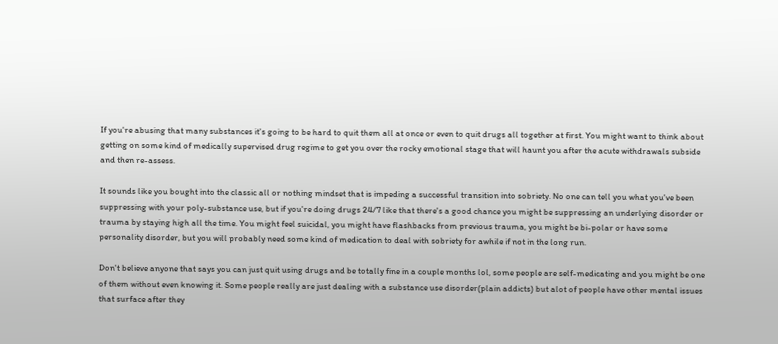If you're abusing that many substances it's going to be hard to quit them all at once or even to quit drugs all together at first. You might want to think about getting on some kind of medically supervised drug regime to get you over the rocky emotional stage that will haunt you after the acute withdrawals subside and then re-assess.

It sounds like you bought into the classic all or nothing mindset that is impeding a successful transition into sobriety. No one can tell you what you've been suppressing with your poly-substance use, but if you're doing drugs 24/7 like that there's a good chance you might be suppressing an underlying disorder or trauma by staying high all the time. You might feel suicidal, you might have flashbacks from previous trauma, you might be bi-polar or have some personality disorder, but you will probably need some kind of medication to deal with sobriety for awhile if not in the long run.

Don't believe anyone that says you can just quit using drugs and be totally fine in a couple months lol, some people are self-medicating and you might be one of them without even knowing it. Some people really are just dealing with a substance use disorder(plain addicts) but alot of people have other mental issues that surface after they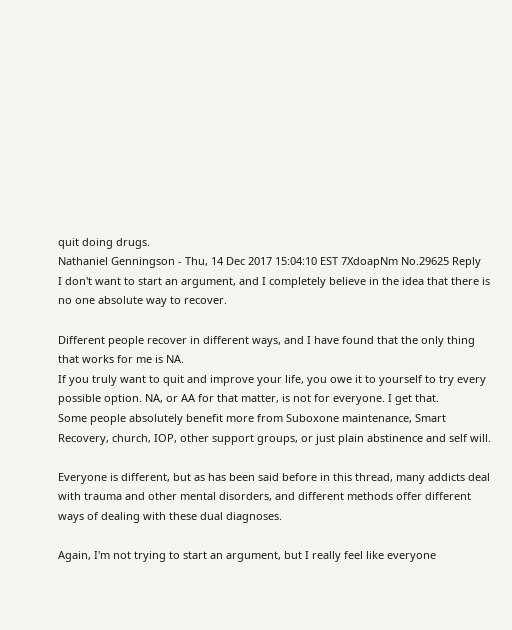quit doing drugs.
Nathaniel Genningson - Thu, 14 Dec 2017 15:04:10 EST 7XdoapNm No.29625 Reply
I don't want to start an argument, and I completely believe in the idea that there is no one absolute way to recover.

Different people recover in different ways, and I have found that the only thing that works for me is NA.
If you truly want to quit and improve your life, you owe it to yourself to try every possible option. NA, or AA for that matter, is not for everyone. I get that.
Some people absolutely benefit more from Suboxone maintenance, Smart Recovery, church, IOP, other support groups, or just plain abstinence and self will.

Everyone is different, but as has been said before in this thread, many addicts deal with trauma and other mental disorders, and different methods offer different ways of dealing with these dual diagnoses.

Again, I'm not trying to start an argument, but I really feel like everyone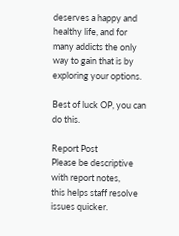deserves a happy and healthy life, and for many addicts the only way to gain that is by exploring your options.

Best of luck OP, you can do this.

Report Post
Please be descriptive with report notes,
this helps staff resolve issues quicker.